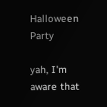Halloween Party

yah, I'm aware that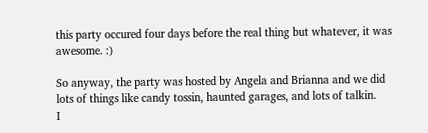this party occured four days before the real thing but whatever, it was awesome. :)

So anyway, the party was hosted by Angela and Brianna and we did lots of things like candy tossin, haunted garages, and lots of talkin.
I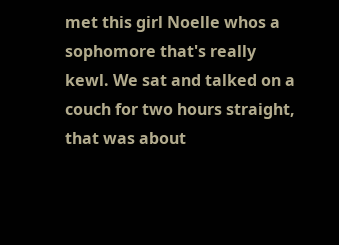met this girl Noelle whos a sophomore that's really kewl. We sat and talked on a couch for two hours straight, that was about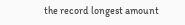the record longest amount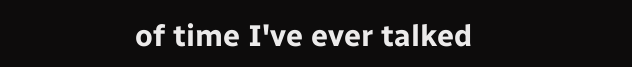of time I've ever talked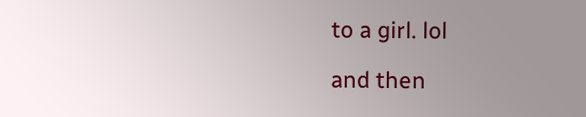to a girl. lol

and then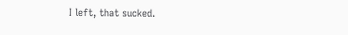I left, that sucked.